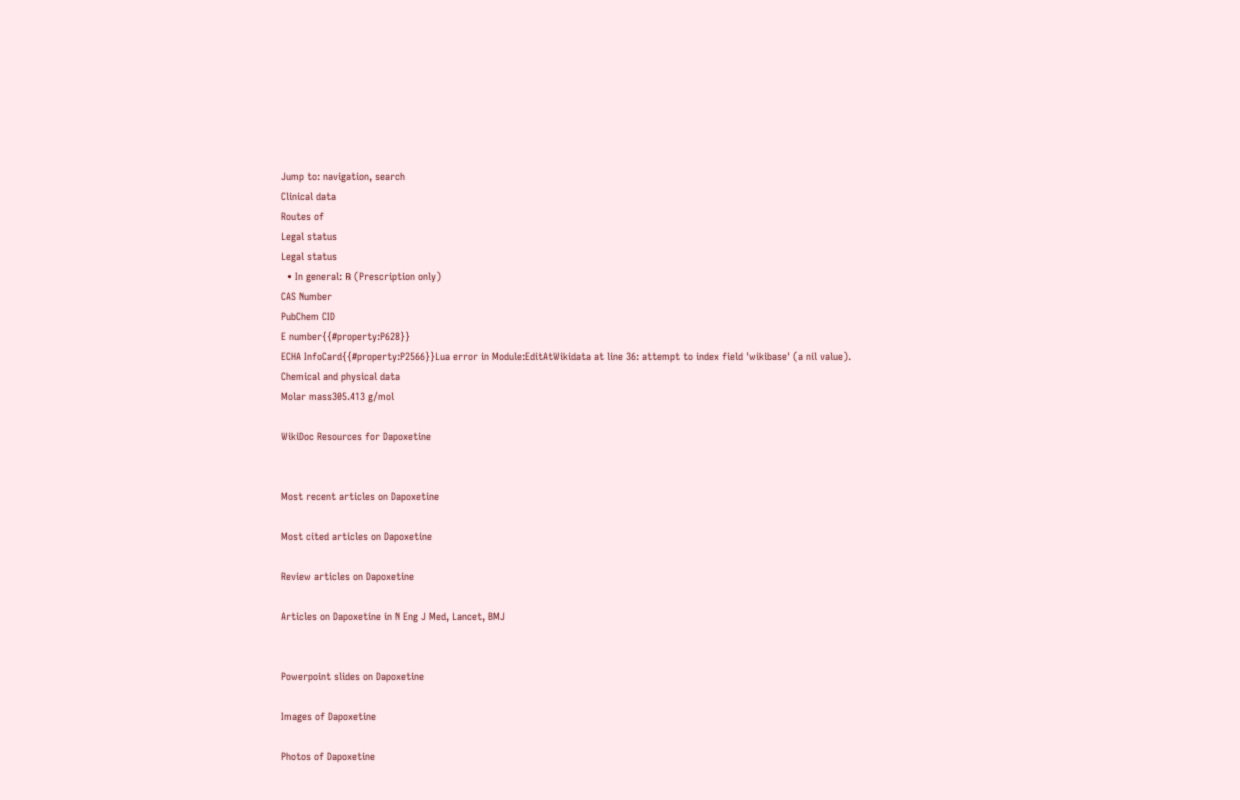Jump to: navigation, search
Clinical data
Routes of
Legal status
Legal status
  • In general: ℞ (Prescription only)
CAS Number
PubChem CID
E number{{#property:P628}}
ECHA InfoCard{{#property:P2566}}Lua error in Module:EditAtWikidata at line 36: attempt to index field 'wikibase' (a nil value).
Chemical and physical data
Molar mass305.413 g/mol

WikiDoc Resources for Dapoxetine


Most recent articles on Dapoxetine

Most cited articles on Dapoxetine

Review articles on Dapoxetine

Articles on Dapoxetine in N Eng J Med, Lancet, BMJ


Powerpoint slides on Dapoxetine

Images of Dapoxetine

Photos of Dapoxetine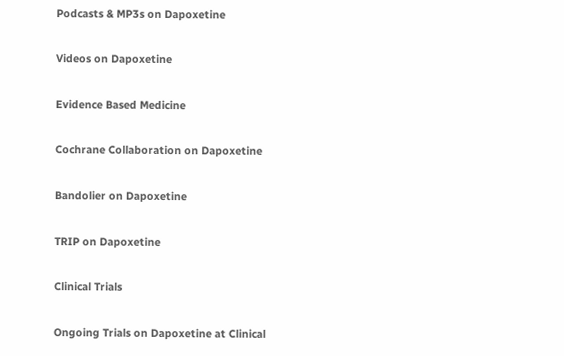Podcasts & MP3s on Dapoxetine

Videos on Dapoxetine

Evidence Based Medicine

Cochrane Collaboration on Dapoxetine

Bandolier on Dapoxetine

TRIP on Dapoxetine

Clinical Trials

Ongoing Trials on Dapoxetine at Clinical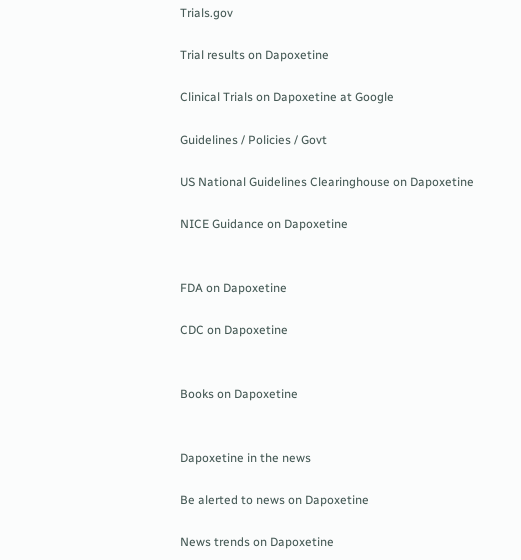Trials.gov

Trial results on Dapoxetine

Clinical Trials on Dapoxetine at Google

Guidelines / Policies / Govt

US National Guidelines Clearinghouse on Dapoxetine

NICE Guidance on Dapoxetine


FDA on Dapoxetine

CDC on Dapoxetine


Books on Dapoxetine


Dapoxetine in the news

Be alerted to news on Dapoxetine

News trends on Dapoxetine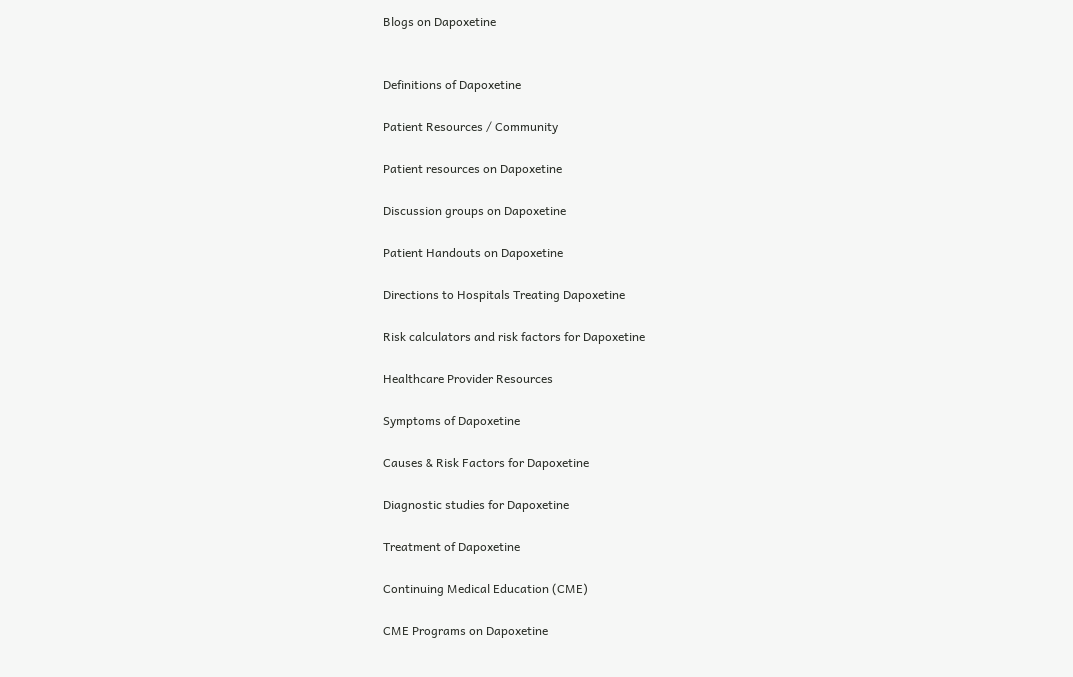Blogs on Dapoxetine


Definitions of Dapoxetine

Patient Resources / Community

Patient resources on Dapoxetine

Discussion groups on Dapoxetine

Patient Handouts on Dapoxetine

Directions to Hospitals Treating Dapoxetine

Risk calculators and risk factors for Dapoxetine

Healthcare Provider Resources

Symptoms of Dapoxetine

Causes & Risk Factors for Dapoxetine

Diagnostic studies for Dapoxetine

Treatment of Dapoxetine

Continuing Medical Education (CME)

CME Programs on Dapoxetine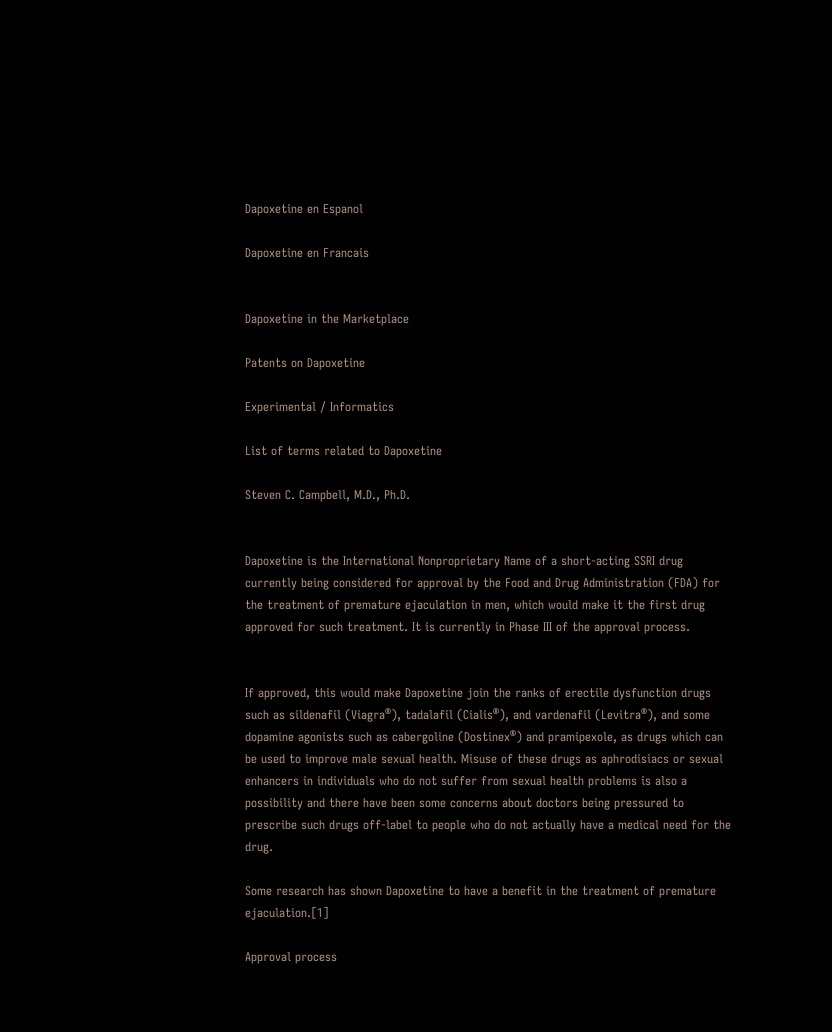Dapoxetine en Espanol

Dapoxetine en Francais


Dapoxetine in the Marketplace

Patents on Dapoxetine

Experimental / Informatics

List of terms related to Dapoxetine

Steven C. Campbell, M.D., Ph.D.


Dapoxetine is the International Nonproprietary Name of a short-acting SSRI drug currently being considered for approval by the Food and Drug Administration (FDA) for the treatment of premature ejaculation in men, which would make it the first drug approved for such treatment. It is currently in Phase III of the approval process.


If approved, this would make Dapoxetine join the ranks of erectile dysfunction drugs such as sildenafil (Viagra®), tadalafil (Cialis®), and vardenafil (Levitra®), and some dopamine agonists such as cabergoline (Dostinex®) and pramipexole, as drugs which can be used to improve male sexual health. Misuse of these drugs as aphrodisiacs or sexual enhancers in individuals who do not suffer from sexual health problems is also a possibility and there have been some concerns about doctors being pressured to prescribe such drugs off-label to people who do not actually have a medical need for the drug.

Some research has shown Dapoxetine to have a benefit in the treatment of premature ejaculation.[1]

Approval process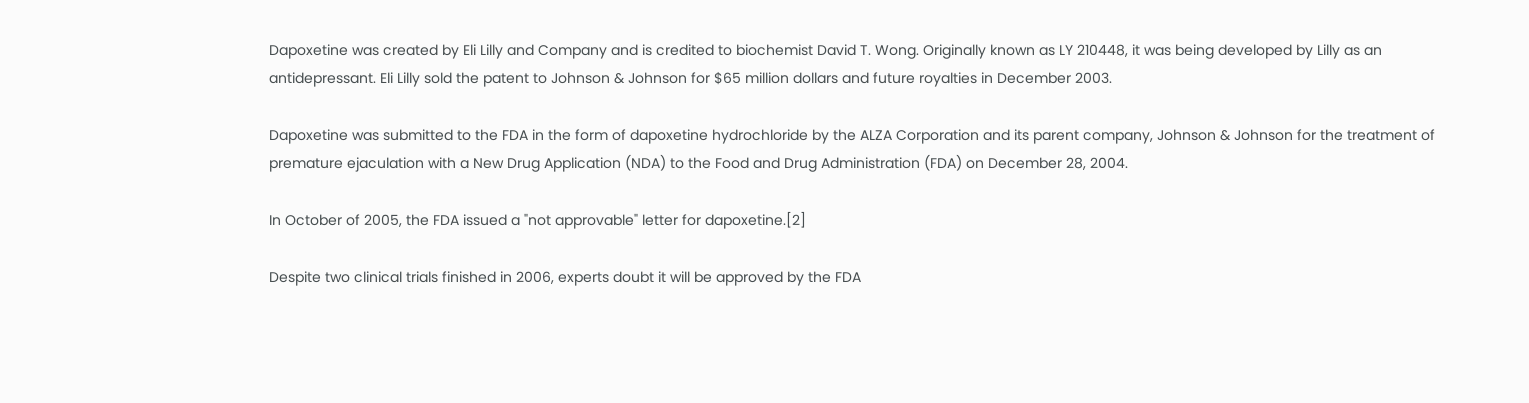Dapoxetine was created by Eli Lilly and Company and is credited to biochemist David T. Wong. Originally known as LY 210448, it was being developed by Lilly as an antidepressant. Eli Lilly sold the patent to Johnson & Johnson for $65 million dollars and future royalties in December 2003.

Dapoxetine was submitted to the FDA in the form of dapoxetine hydrochloride by the ALZA Corporation and its parent company, Johnson & Johnson for the treatment of premature ejaculation with a New Drug Application (NDA) to the Food and Drug Administration (FDA) on December 28, 2004.

In October of 2005, the FDA issued a "not approvable" letter for dapoxetine.[2]

Despite two clinical trials finished in 2006, experts doubt it will be approved by the FDA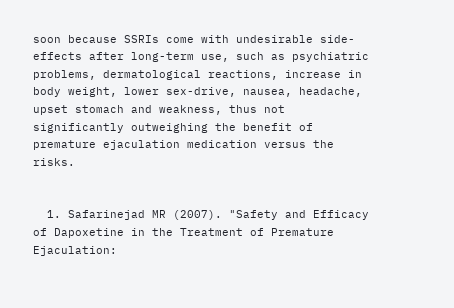soon because SSRIs come with undesirable side-effects after long-term use, such as psychiatric problems, dermatological reactions, increase in body weight, lower sex-drive, nausea, headache, upset stomach and weakness, thus not significantly outweighing the benefit of premature ejaculation medication versus the risks.


  1. Safarinejad MR (2007). "Safety and Efficacy of Dapoxetine in the Treatment of Premature Ejaculation: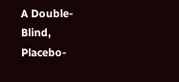A Double-Blind, Placebo-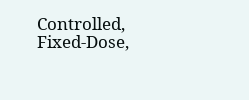Controlled, Fixed-Dose,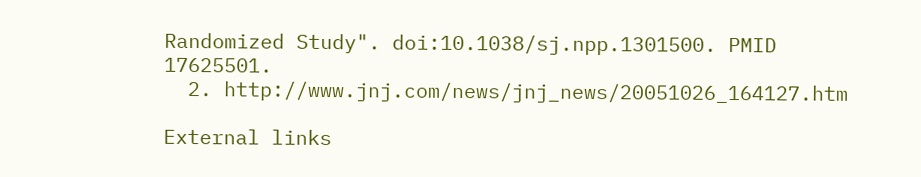Randomized Study". doi:10.1038/sj.npp.1301500. PMID 17625501.
  2. http://www.jnj.com/news/jnj_news/20051026_164127.htm

External links